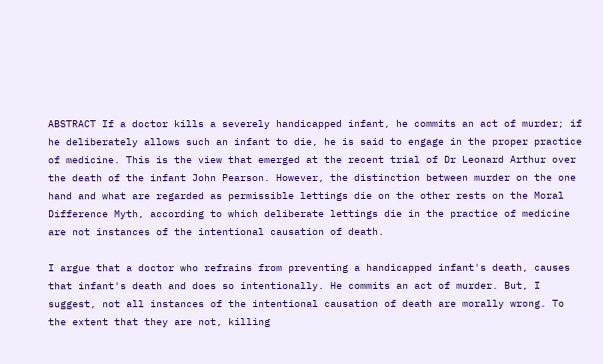ABSTRACT If a doctor kills a severely handicapped infant, he commits an act of murder; if he deliberately allows such an infant to die, he is said to engage in the proper practice of medicine. This is the view that emerged at the recent trial of Dr Leonard Arthur over the death of the infant John Pearson. However, the distinction between murder on the one hand and what are regarded as permissible lettings die on the other rests on the Moral Difference Myth, according to which deliberate lettings die in the practice of medicine are not instances of the intentional causation of death.

I argue that a doctor who refrains from preventing a handicapped infant's death, causes that infant's death and does so intentionally. He commits an act of murder. But, I suggest, not all instances of the intentional causation of death are morally wrong. To the extent that they are not, killing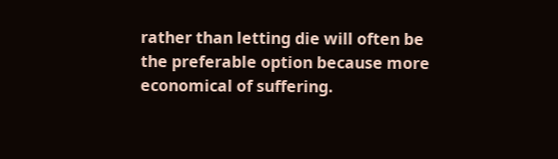rather than letting die will often be the preferable option because more economical of suffering.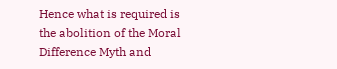Hence what is required is the abolition of the Moral Difference Myth and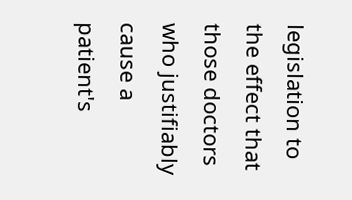legislation to the effect that those doctors who justifiably cause a patient's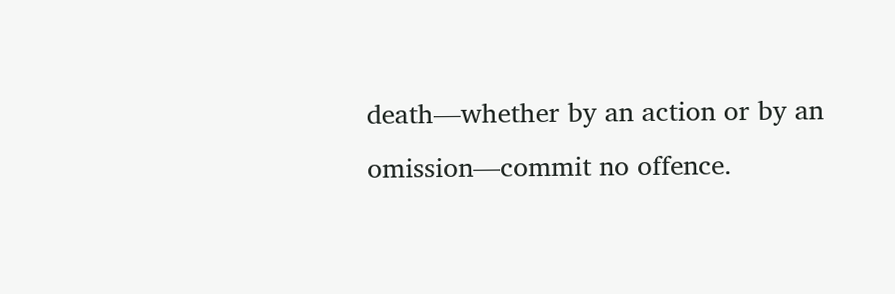death—whether by an action or by an omission—commit no offence.